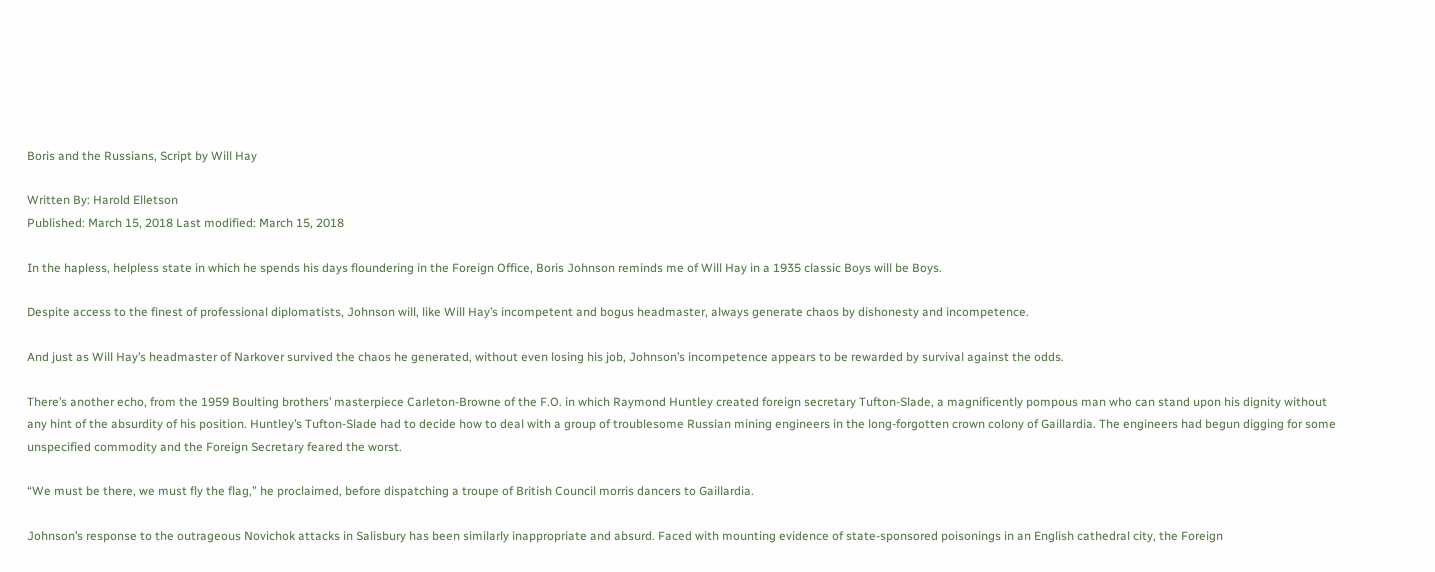Boris and the Russians, Script by Will Hay

Written By: Harold Elletson
Published: March 15, 2018 Last modified: March 15, 2018

In the hapless, helpless state in which he spends his days floundering in the Foreign Office, Boris Johnson reminds me of Will Hay in a 1935 classic Boys will be Boys.

Despite access to the finest of professional diplomatists, Johnson will, like Will Hay’s incompetent and bogus headmaster, always generate chaos by dishonesty and incompetence.

And just as Will Hay’s headmaster of Narkover survived the chaos he generated, without even losing his job, Johnson’s incompetence appears to be rewarded by survival against the odds.

There’s another echo, from the 1959 Boulting brothers’ masterpiece Carleton-Browne of the F.O. in which Raymond Huntley created foreign secretary Tufton-Slade, a magnificently pompous man who can stand upon his dignity without any hint of the absurdity of his position. Huntley’s Tufton-Slade had to decide how to deal with a group of troublesome Russian mining engineers in the long-forgotten crown colony of Gaillardia. The engineers had begun digging for some unspecified commodity and the Foreign Secretary feared the worst.

“We must be there, we must fly the flag,” he proclaimed, before dispatching a troupe of British Council morris dancers to Gaillardia.

Johnson’s response to the outrageous Novichok attacks in Salisbury has been similarly inappropriate and absurd. Faced with mounting evidence of state-sponsored poisonings in an English cathedral city, the Foreign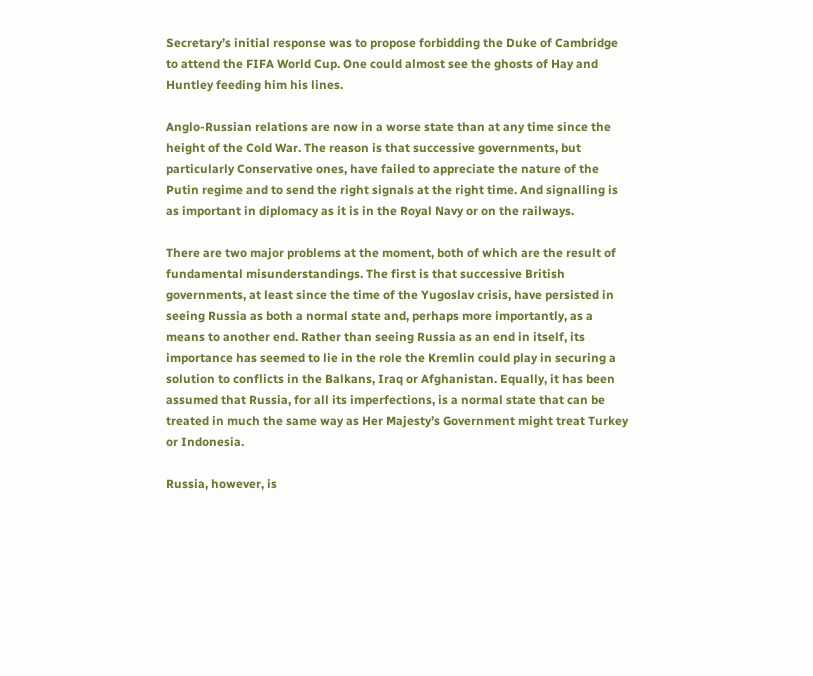Secretary’s initial response was to propose forbidding the Duke of Cambridge to attend the FIFA World Cup. One could almost see the ghosts of Hay and Huntley feeding him his lines.

Anglo-Russian relations are now in a worse state than at any time since the height of the Cold War. The reason is that successive governments, but particularly Conservative ones, have failed to appreciate the nature of the Putin regime and to send the right signals at the right time. And signalling is as important in diplomacy as it is in the Royal Navy or on the railways.

There are two major problems at the moment, both of which are the result of fundamental misunderstandings. The first is that successive British governments, at least since the time of the Yugoslav crisis, have persisted in seeing Russia as both a normal state and, perhaps more importantly, as a means to another end. Rather than seeing Russia as an end in itself, its importance has seemed to lie in the role the Kremlin could play in securing a solution to conflicts in the Balkans, Iraq or Afghanistan. Equally, it has been assumed that Russia, for all its imperfections, is a normal state that can be treated in much the same way as Her Majesty’s Government might treat Turkey or Indonesia.

Russia, however, is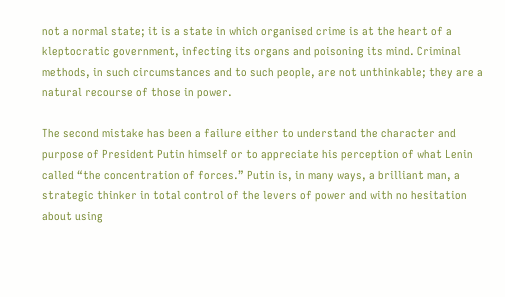not a normal state; it is a state in which organised crime is at the heart of a kleptocratic government, infecting its organs and poisoning its mind. Criminal methods, in such circumstances and to such people, are not unthinkable; they are a natural recourse of those in power.

The second mistake has been a failure either to understand the character and purpose of President Putin himself or to appreciate his perception of what Lenin called “the concentration of forces.” Putin is, in many ways, a brilliant man, a strategic thinker in total control of the levers of power and with no hesitation about using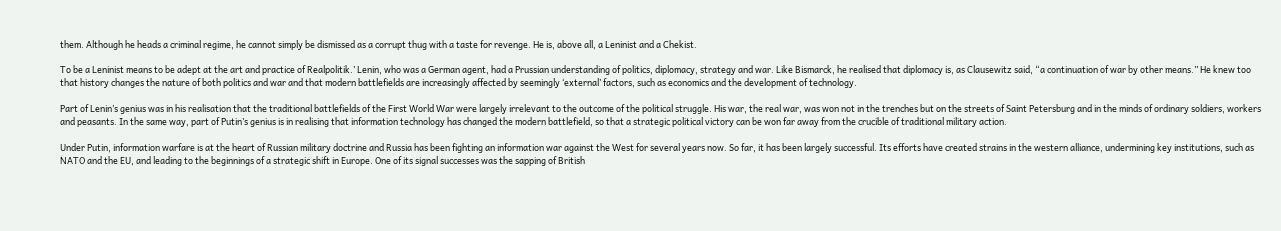them. Although he heads a criminal regime, he cannot simply be dismissed as a corrupt thug with a taste for revenge. He is, above all, a Leninist and a Chekist.

To be a Leninist means to be adept at the art and practice of Realpolitik.’ Lenin, who was a German agent, had a Prussian understanding of politics, diplomacy, strategy and war. Like Bismarck, he realised that diplomacy is, as Clausewitz said, “a continuation of war by other means.” He knew too that history changes the nature of both politics and war and that modern battlefields are increasingly affected by seemingly ‘external’ factors, such as economics and the development of technology.

Part of Lenin’s genius was in his realisation that the traditional battlefields of the First World War were largely irrelevant to the outcome of the political struggle. His war, the real war, was won not in the trenches but on the streets of Saint Petersburg and in the minds of ordinary soldiers, workers and peasants. In the same way, part of Putin’s genius is in realising that information technology has changed the modern battlefield, so that a strategic political victory can be won far away from the crucible of traditional military action.

Under Putin, information warfare is at the heart of Russian military doctrine and Russia has been fighting an information war against the West for several years now. So far, it has been largely successful. Its efforts have created strains in the western alliance, undermining key institutions, such as NATO and the EU, and leading to the beginnings of a strategic shift in Europe. One of its signal successes was the sapping of British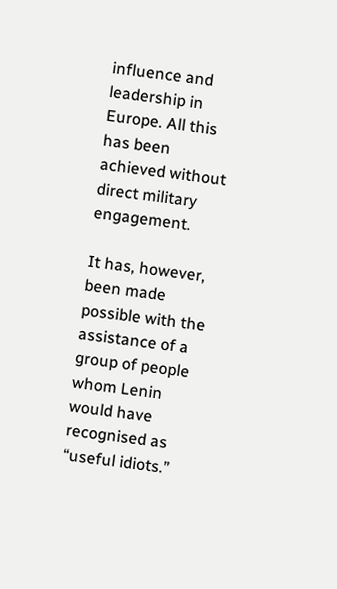influence and leadership in Europe. All this has been achieved without direct military engagement.

It has, however, been made possible with the assistance of a group of people whom Lenin would have recognised as “useful idiots.”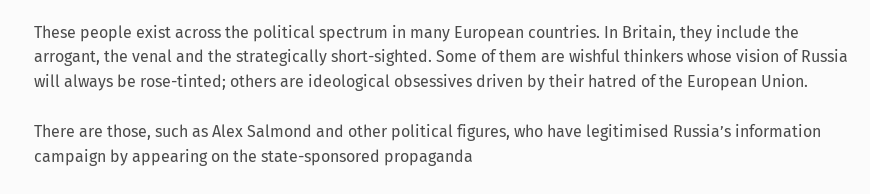These people exist across the political spectrum in many European countries. In Britain, they include the arrogant, the venal and the strategically short-sighted. Some of them are wishful thinkers whose vision of Russia will always be rose-tinted; others are ideological obsessives driven by their hatred of the European Union.

There are those, such as Alex Salmond and other political figures, who have legitimised Russia’s information campaign by appearing on the state-sponsored propaganda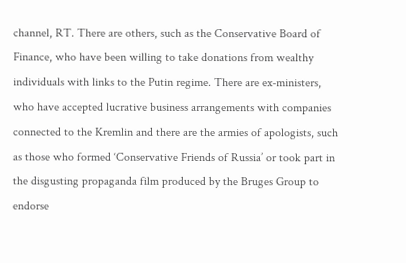channel, RT. There are others, such as the Conservative Board of Finance, who have been willing to take donations from wealthy individuals with links to the Putin regime. There are ex-ministers, who have accepted lucrative business arrangements with companies connected to the Kremlin and there are the armies of apologists, such as those who formed ‘Conservative Friends of Russia’ or took part in the disgusting propaganda film produced by the Bruges Group to endorse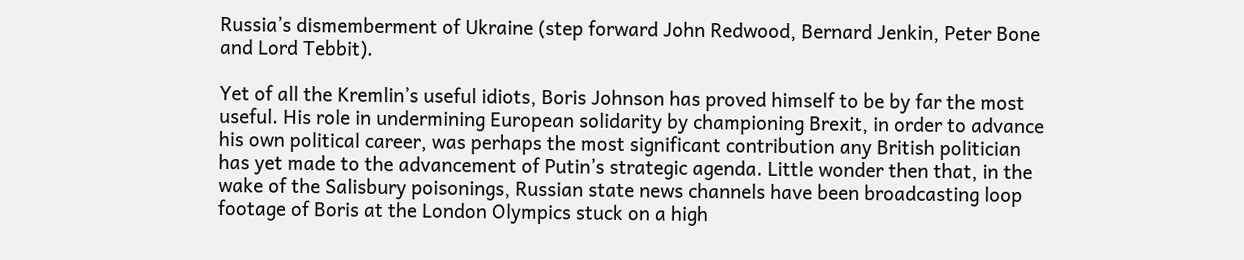Russia’s dismemberment of Ukraine (step forward John Redwood, Bernard Jenkin, Peter Bone and Lord Tebbit).

Yet of all the Kremlin’s useful idiots, Boris Johnson has proved himself to be by far the most useful. His role in undermining European solidarity by championing Brexit, in order to advance his own political career, was perhaps the most significant contribution any British politician has yet made to the advancement of Putin’s strategic agenda. Little wonder then that, in the wake of the Salisbury poisonings, Russian state news channels have been broadcasting loop footage of Boris at the London Olympics stuck on a high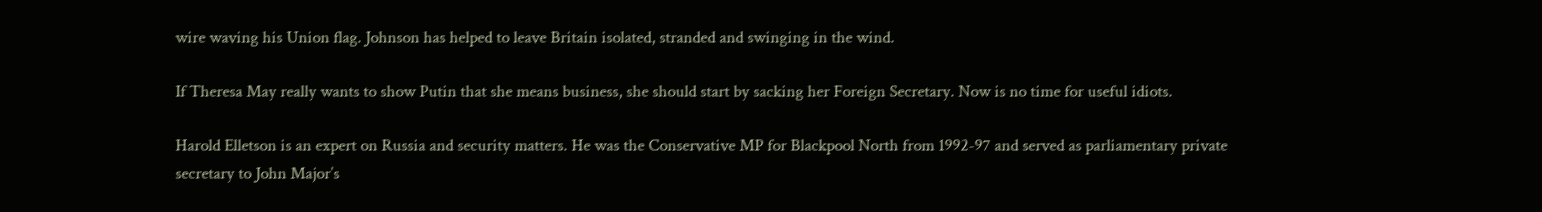wire waving his Union flag. Johnson has helped to leave Britain isolated, stranded and swinging in the wind.

If Theresa May really wants to show Putin that she means business, she should start by sacking her Foreign Secretary. Now is no time for useful idiots.

Harold Elletson is an expert on Russia and security matters. He was the Conservative MP for Blackpool North from 1992-97 and served as parliamentary private secretary to John Major’s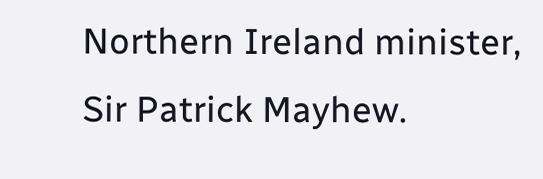Northern Ireland minister, Sir Patrick Mayhew.